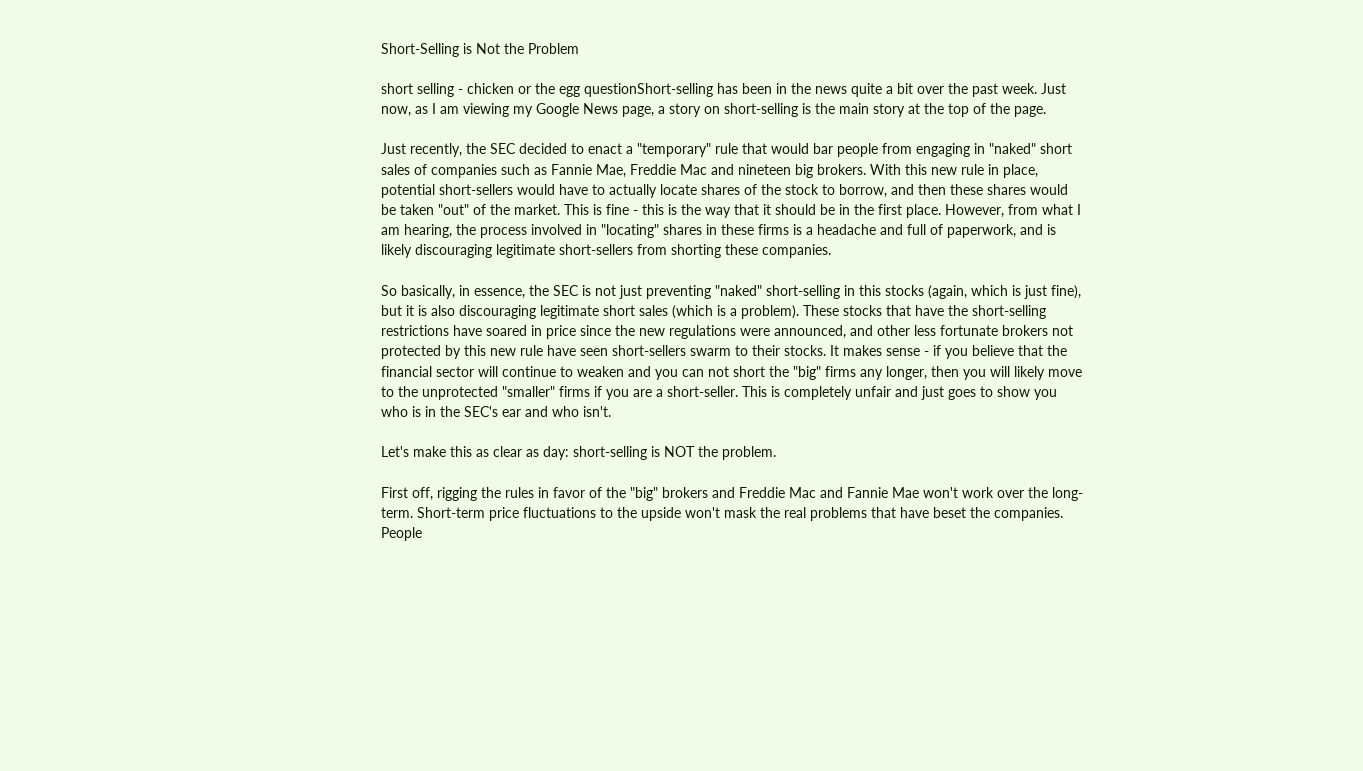Short-Selling is Not the Problem

short selling - chicken or the egg questionShort-selling has been in the news quite a bit over the past week. Just now, as I am viewing my Google News page, a story on short-selling is the main story at the top of the page.

Just recently, the SEC decided to enact a "temporary" rule that would bar people from engaging in "naked" short sales of companies such as Fannie Mae, Freddie Mac and nineteen big brokers. With this new rule in place, potential short-sellers would have to actually locate shares of the stock to borrow, and then these shares would be taken "out" of the market. This is fine - this is the way that it should be in the first place. However, from what I am hearing, the process involved in "locating" shares in these firms is a headache and full of paperwork, and is likely discouraging legitimate short-sellers from shorting these companies.

So basically, in essence, the SEC is not just preventing "naked" short-selling in this stocks (again, which is just fine), but it is also discouraging legitimate short sales (which is a problem). These stocks that have the short-selling restrictions have soared in price since the new regulations were announced, and other less fortunate brokers not protected by this new rule have seen short-sellers swarm to their stocks. It makes sense - if you believe that the financial sector will continue to weaken and you can not short the "big" firms any longer, then you will likely move to the unprotected "smaller" firms if you are a short-seller. This is completely unfair and just goes to show you who is in the SEC's ear and who isn't.

Let's make this as clear as day: short-selling is NOT the problem.

First off, rigging the rules in favor of the "big" brokers and Freddie Mac and Fannie Mae won't work over the long-term. Short-term price fluctuations to the upside won't mask the real problems that have beset the companies. People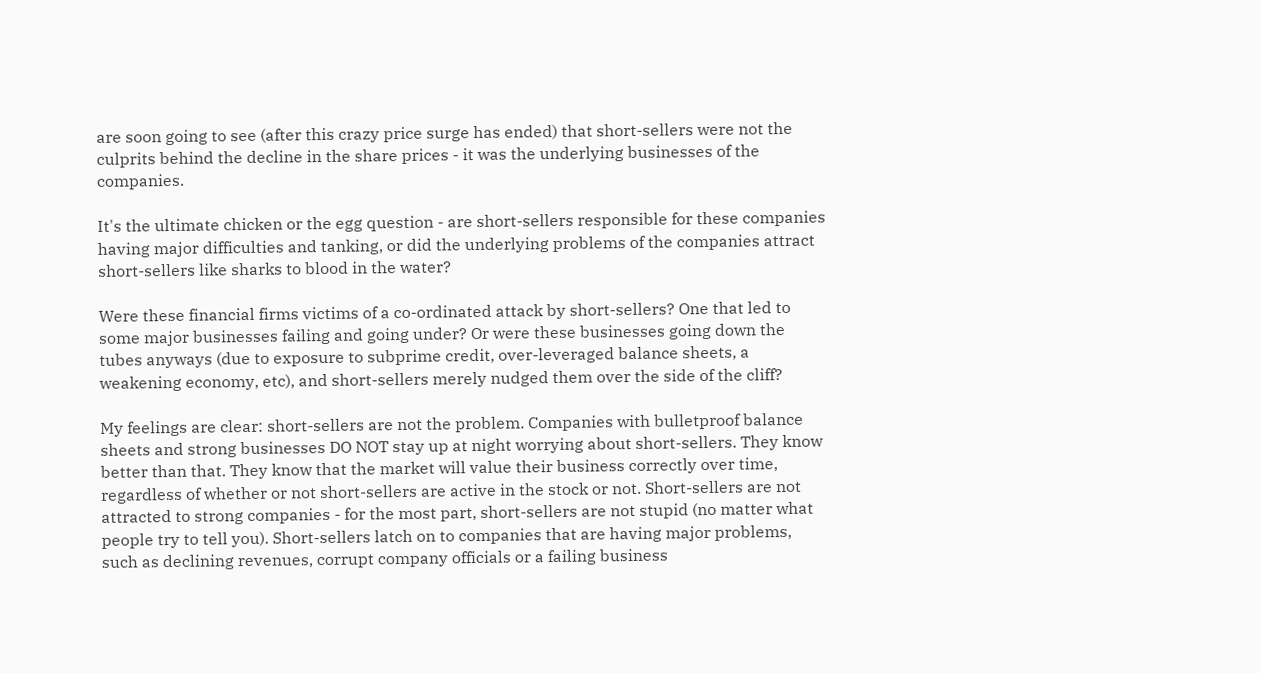are soon going to see (after this crazy price surge has ended) that short-sellers were not the culprits behind the decline in the share prices - it was the underlying businesses of the companies.

It's the ultimate chicken or the egg question - are short-sellers responsible for these companies having major difficulties and tanking, or did the underlying problems of the companies attract short-sellers like sharks to blood in the water?

Were these financial firms victims of a co-ordinated attack by short-sellers? One that led to some major businesses failing and going under? Or were these businesses going down the tubes anyways (due to exposure to subprime credit, over-leveraged balance sheets, a weakening economy, etc), and short-sellers merely nudged them over the side of the cliff?

My feelings are clear: short-sellers are not the problem. Companies with bulletproof balance sheets and strong businesses DO NOT stay up at night worrying about short-sellers. They know better than that. They know that the market will value their business correctly over time, regardless of whether or not short-sellers are active in the stock or not. Short-sellers are not attracted to strong companies - for the most part, short-sellers are not stupid (no matter what people try to tell you). Short-sellers latch on to companies that are having major problems, such as declining revenues, corrupt company officials or a failing business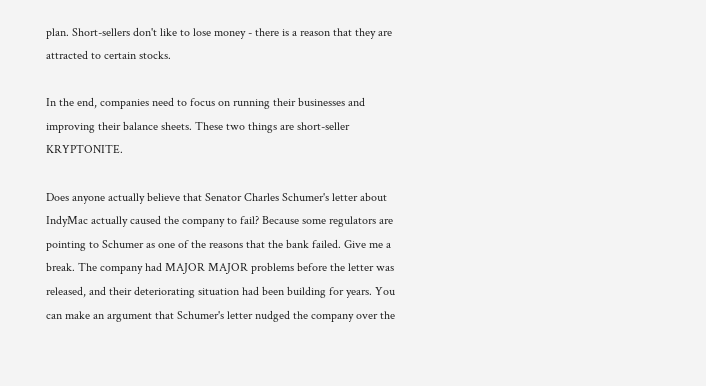plan. Short-sellers don't like to lose money - there is a reason that they are attracted to certain stocks.

In the end, companies need to focus on running their businesses and improving their balance sheets. These two things are short-seller KRYPTONITE.

Does anyone actually believe that Senator Charles Schumer's letter about IndyMac actually caused the company to fail? Because some regulators are pointing to Schumer as one of the reasons that the bank failed. Give me a break. The company had MAJOR MAJOR problems before the letter was released, and their deteriorating situation had been building for years. You can make an argument that Schumer's letter nudged the company over the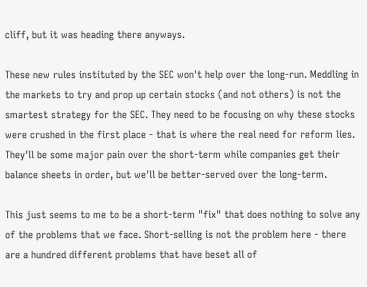cliff, but it was heading there anyways.

These new rules instituted by the SEC won't help over the long-run. Meddling in the markets to try and prop up certain stocks (and not others) is not the smartest strategy for the SEC. They need to be focusing on why these stocks were crushed in the first place - that is where the real need for reform lies. They'll be some major pain over the short-term while companies get their balance sheets in order, but we'll be better-served over the long-term.

This just seems to me to be a short-term "fix" that does nothing to solve any of the problems that we face. Short-selling is not the problem here - there are a hundred different problems that have beset all of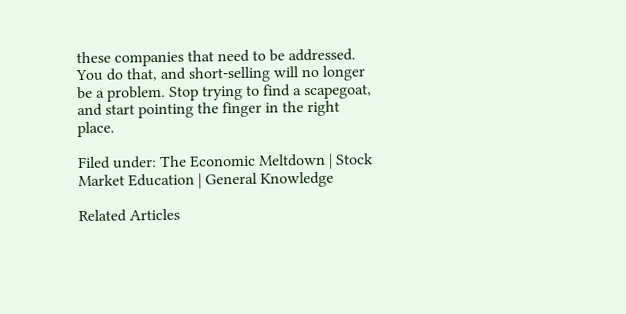these companies that need to be addressed. You do that, and short-selling will no longer be a problem. Stop trying to find a scapegoat, and start pointing the finger in the right place.

Filed under: The Economic Meltdown | Stock Market Education | General Knowledge

Related Articles